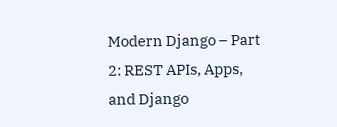Modern Django – Part 2: REST APIs, Apps, and Django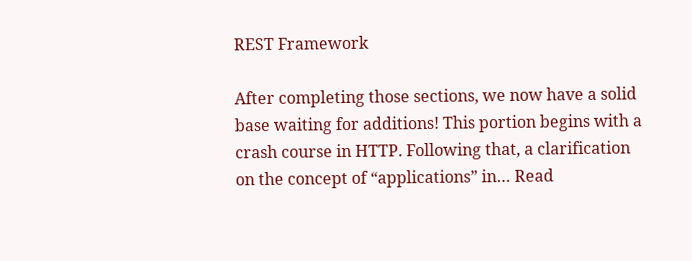REST Framework

After completing those sections, we now have a solid base waiting for additions! This portion begins with a crash course in HTTP. Following that, a clarification on the concept of “applications” in… Read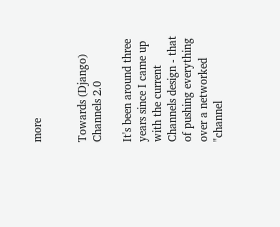more


Towards (Django) Channels 2.0

It's been around three years since I came up with the current Channels design - that of pushing everything over a networked "channel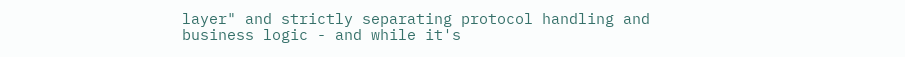layer" and strictly separating protocol handling and business logic - and while it's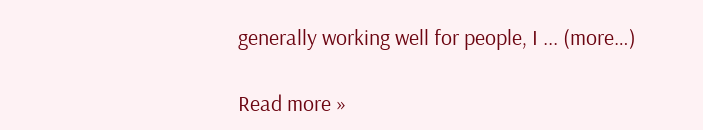generally working well for people, I ... (more…)

Read more »